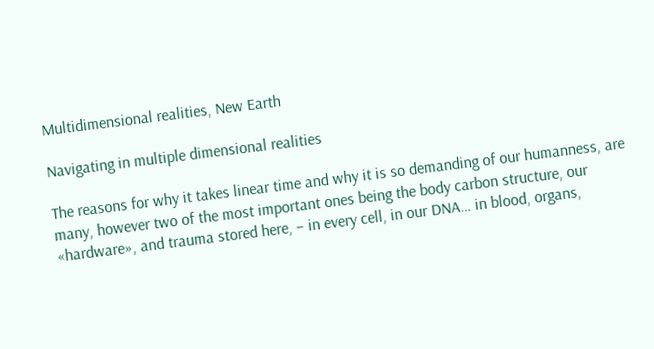Multidimensional realities, New Earth

Navigating in multiple dimensional realities

The reasons for why it takes linear time and why it is so demanding of our humanness, are many, however two of the most important ones being the body carbon structure, our «hardware», and trauma stored here, – in every cell, in our DNA… in blood, organs,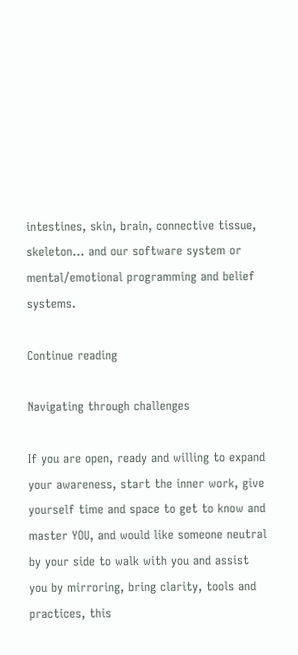intestines, skin, brain, connective tissue, skeleton… and our software system or mental/emotional programming and belief systems.

Continue reading

Navigating through challenges

If you are open, ready and willing to expand your awareness, start the inner work, give yourself time and space to get to know and master YOU, and would like someone neutral by your side to walk with you and assist you by mirroring, bring clarity, tools and practices, this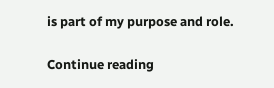is part of my purpose and role.

Continue reading